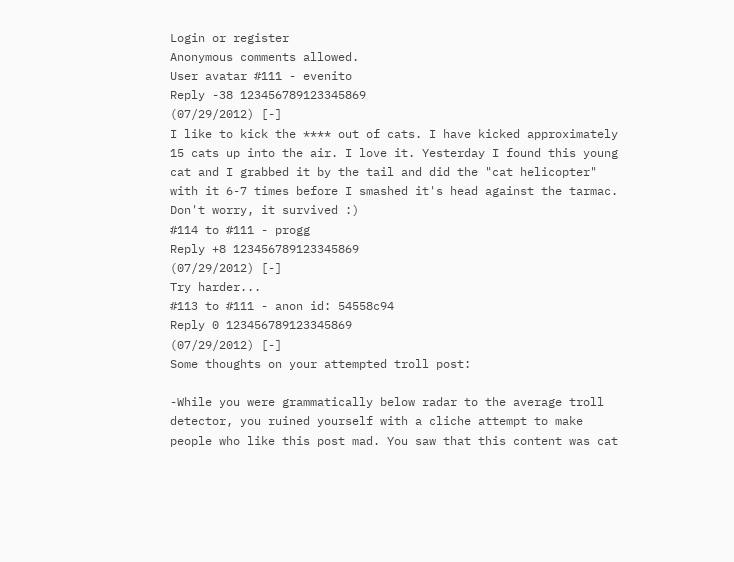Login or register
Anonymous comments allowed.
User avatar #111 - evenito
Reply -38 123456789123345869
(07/29/2012) [-]
I like to kick the **** out of cats. I have kicked approximately 15 cats up into the air. I love it. Yesterday I found this young cat and I grabbed it by the tail and did the "cat helicopter" with it 6-7 times before I smashed it's head against the tarmac. Don't worry, it survived :)
#114 to #111 - progg
Reply +8 123456789123345869
(07/29/2012) [-]
Try harder...
#113 to #111 - anon id: 54558c94
Reply 0 123456789123345869
(07/29/2012) [-]
Some thoughts on your attempted troll post:

-While you were grammatically below radar to the average troll detector, you ruined yourself with a cliche attempt to make people who like this post mad. You saw that this content was cat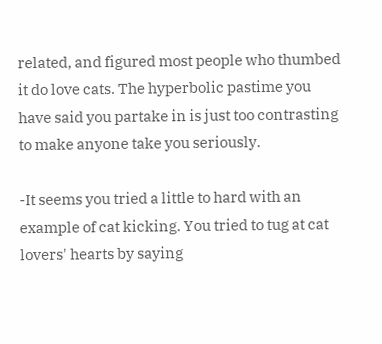related, and figured most people who thumbed it do love cats. The hyperbolic pastime you have said you partake in is just too contrasting to make anyone take you seriously.

-It seems you tried a little to hard with an example of cat kicking. You tried to tug at cat lovers' hearts by saying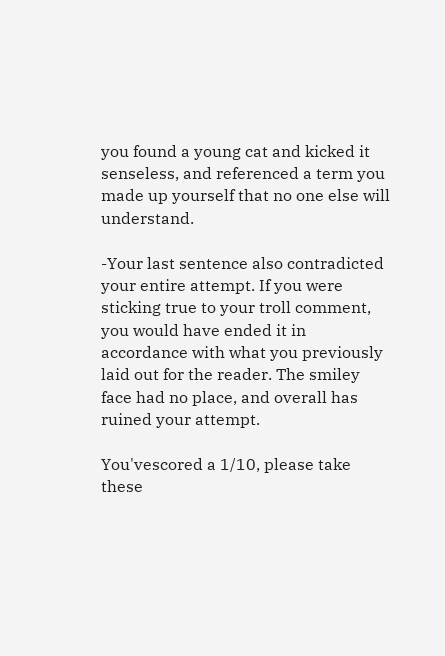you found a young cat and kicked it senseless, and referenced a term you made up yourself that no one else will understand.

-Your last sentence also contradicted your entire attempt. If you were sticking true to your troll comment, you would have ended it in accordance with what you previously laid out for the reader. The smiley face had no place, and overall has ruined your attempt.

You'vescored a 1/10, please take these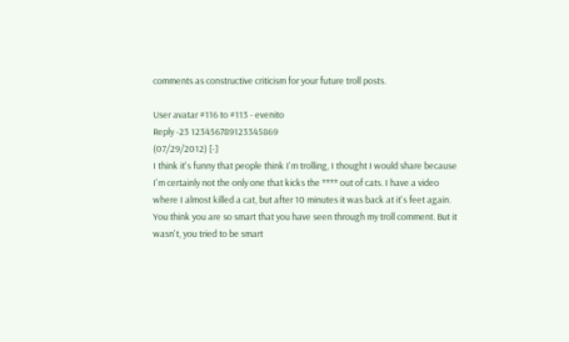comments as constructive criticism for your future troll posts.

User avatar #116 to #113 - evenito
Reply -23 123456789123345869
(07/29/2012) [-]
I think it's funny that people think I'm trolling, I thought I would share because I'm certainly not the only one that kicks the **** out of cats. I have a video where I almost killed a cat, but after 10 minutes it was back at it's feet again. You think you are so smart that you have seen through my troll comment. But it wasn't, you tried to be smart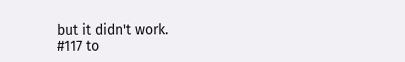but it didn't work.
#117 to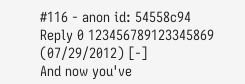#116 - anon id: 54558c94
Reply 0 123456789123345869
(07/29/2012) [-]
And now you've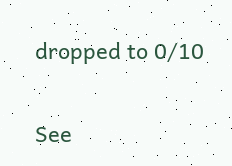dropped to 0/10

See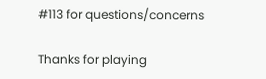#113 for questions/concerns

Thanks for playing